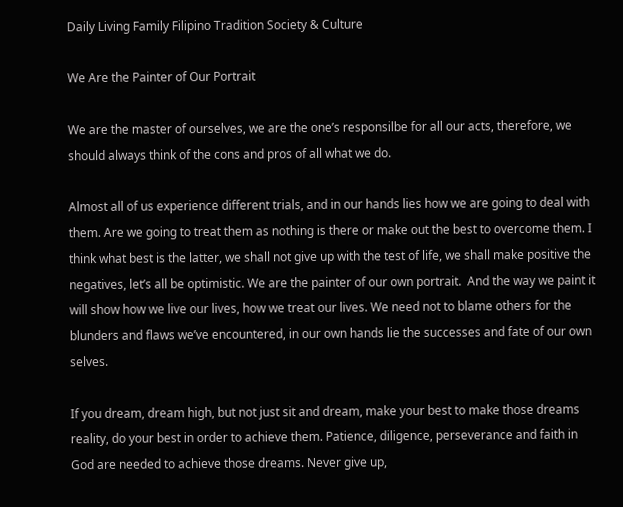Daily Living Family Filipino Tradition Society & Culture

We Are the Painter of Our Portrait

We are the master of ourselves, we are the one’s responsilbe for all our acts, therefore, we should always think of the cons and pros of all what we do.

Almost all of us experience different trials, and in our hands lies how we are going to deal with them. Are we going to treat them as nothing is there or make out the best to overcome them. I think what best is the latter, we shall not give up with the test of life, we shall make positive the negatives, let’s all be optimistic. We are the painter of our own portrait.  And the way we paint it will show how we live our lives, how we treat our lives. We need not to blame others for the blunders and flaws we’ve encountered, in our own hands lie the successes and fate of our own selves.

If you dream, dream high, but not just sit and dream, make your best to make those dreams reality, do your best in order to achieve them. Patience, diligence, perseverance and faith in God are needed to achieve those dreams. Never give up,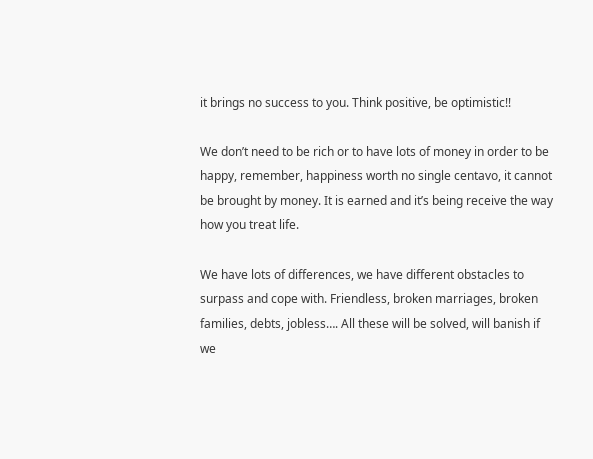it brings no success to you. Think positive, be optimistic!!

We don’t need to be rich or to have lots of money in order to be happy, remember, happiness worth no single centavo, it cannot be brought by money. It is earned and it’s being receive the way how you treat life.

We have lots of differences, we have different obstacles to surpass and cope with. Friendless, broken marriages, broken families, debts, jobless…. All these will be solved, will banish if we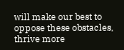will make our best to oppose these obstacles, thrive more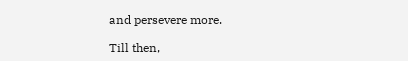and persevere more.

Till then,